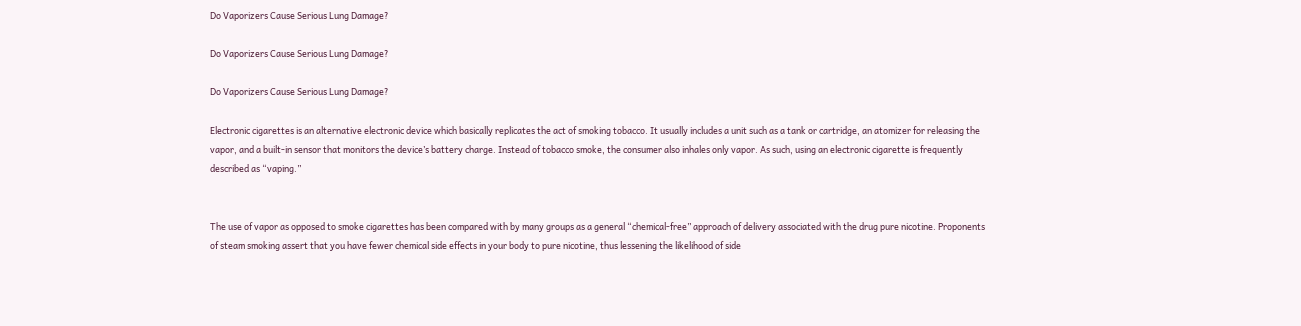Do Vaporizers Cause Serious Lung Damage?

Do Vaporizers Cause Serious Lung Damage?

Do Vaporizers Cause Serious Lung Damage?

Electronic cigarettes is an alternative electronic device which basically replicates the act of smoking tobacco. It usually includes a unit such as a tank or cartridge, an atomizer for releasing the vapor, and a built-in sensor that monitors the device’s battery charge. Instead of tobacco smoke, the consumer also inhales only vapor. As such, using an electronic cigarette is frequently described as “vaping.”


The use of vapor as opposed to smoke cigarettes has been compared with by many groups as a general “chemical-free” approach of delivery associated with the drug pure nicotine. Proponents of steam smoking assert that you have fewer chemical side effects in your body to pure nicotine, thus lessening the likelihood of side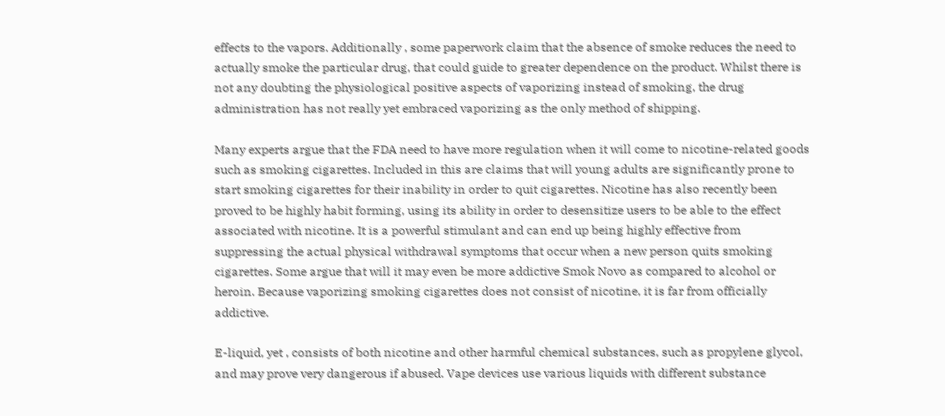effects to the vapors. Additionally , some paperwork claim that the absence of smoke reduces the need to actually smoke the particular drug, that could guide to greater dependence on the product. Whilst there is not any doubting the physiological positive aspects of vaporizing instead of smoking, the drug administration has not really yet embraced vaporizing as the only method of shipping.

Many experts argue that the FDA need to have more regulation when it will come to nicotine-related goods such as smoking cigarettes. Included in this are claims that will young adults are significantly prone to start smoking cigarettes for their inability in order to quit cigarettes. Nicotine has also recently been proved to be highly habit forming, using its ability in order to desensitize users to be able to the effect associated with nicotine. It is a powerful stimulant and can end up being highly effective from suppressing the actual physical withdrawal symptoms that occur when a new person quits smoking cigarettes. Some argue that will it may even be more addictive Smok Novo as compared to alcohol or heroin. Because vaporizing smoking cigarettes does not consist of nicotine, it is far from officially addictive.

E-liquid, yet , consists of both nicotine and other harmful chemical substances, such as propylene glycol, and may prove very dangerous if abused. Vape devices use various liquids with different substance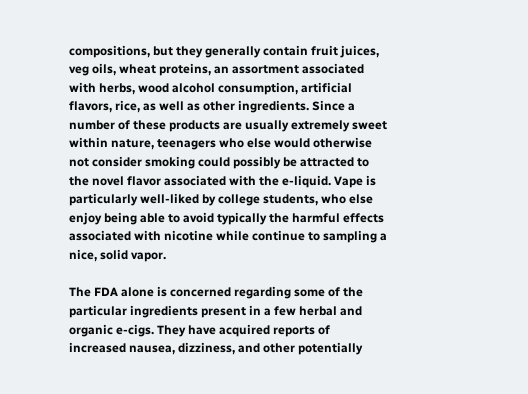compositions, but they generally contain fruit juices, veg oils, wheat proteins, an assortment associated with herbs, wood alcohol consumption, artificial flavors, rice, as well as other ingredients. Since a number of these products are usually extremely sweet within nature, teenagers who else would otherwise not consider smoking could possibly be attracted to the novel flavor associated with the e-liquid. Vape is particularly well-liked by college students, who else enjoy being able to avoid typically the harmful effects associated with nicotine while continue to sampling a nice, solid vapor.

The FDA alone is concerned regarding some of the particular ingredients present in a few herbal and organic e-cigs. They have acquired reports of increased nausea, dizziness, and other potentially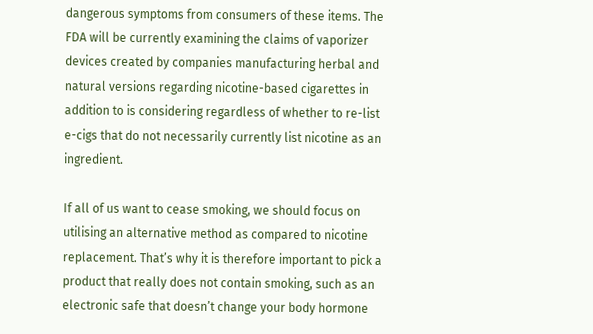dangerous symptoms from consumers of these items. The FDA will be currently examining the claims of vaporizer devices created by companies manufacturing herbal and natural versions regarding nicotine-based cigarettes in addition to is considering regardless of whether to re-list e-cigs that do not necessarily currently list nicotine as an ingredient.

If all of us want to cease smoking, we should focus on utilising an alternative method as compared to nicotine replacement. That’s why it is therefore important to pick a product that really does not contain smoking, such as an electronic safe that doesn’t change your body hormone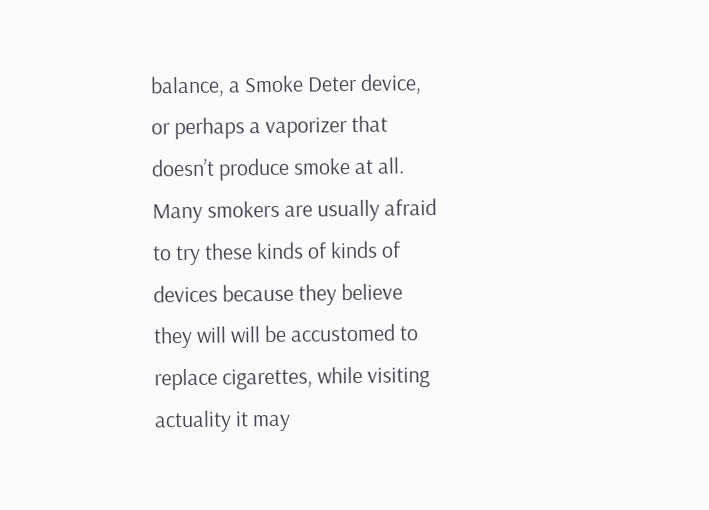balance, a Smoke Deter device, or perhaps a vaporizer that doesn’t produce smoke at all. Many smokers are usually afraid to try these kinds of kinds of devices because they believe they will will be accustomed to replace cigarettes, while visiting actuality it may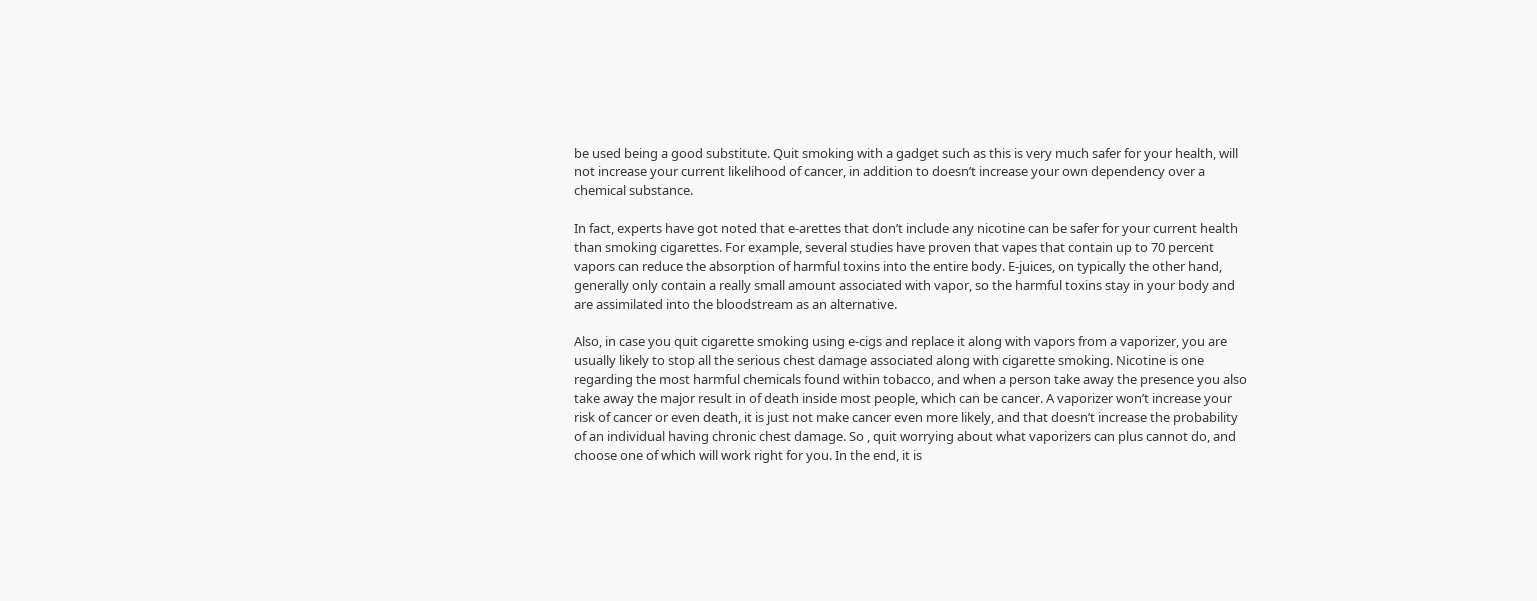be used being a good substitute. Quit smoking with a gadget such as this is very much safer for your health, will not increase your current likelihood of cancer, in addition to doesn’t increase your own dependency over a chemical substance.

In fact, experts have got noted that e-arettes that don’t include any nicotine can be safer for your current health than smoking cigarettes. For example, several studies have proven that vapes that contain up to 70 percent vapors can reduce the absorption of harmful toxins into the entire body. E-juices, on typically the other hand, generally only contain a really small amount associated with vapor, so the harmful toxins stay in your body and are assimilated into the bloodstream as an alternative.

Also, in case you quit cigarette smoking using e-cigs and replace it along with vapors from a vaporizer, you are usually likely to stop all the serious chest damage associated along with cigarette smoking. Nicotine is one regarding the most harmful chemicals found within tobacco, and when a person take away the presence you also take away the major result in of death inside most people, which can be cancer. A vaporizer won’t increase your risk of cancer or even death, it is just not make cancer even more likely, and that doesn’t increase the probability of an individual having chronic chest damage. So , quit worrying about what vaporizers can plus cannot do, and choose one of which will work right for you. In the end, it is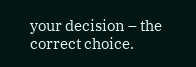your decision – the correct choice.